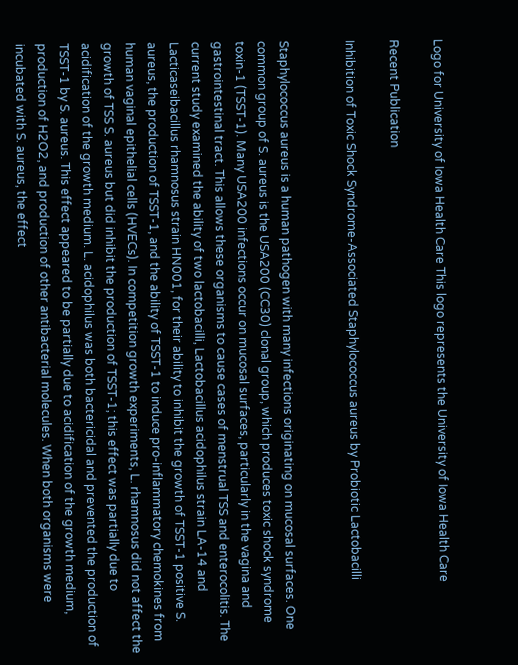Logo for University of Iowa Health Care This logo represents the University of Iowa Health Care

Recent Publication

Inhibition of Toxic Shock Syndrome-Associated Staphylococcus aureus by Probiotic Lactobacilli


Staphylococcus aureus is a human pathogen with many infections originating on mucosal surfaces. One common group of S. aureus is the USA200 (CC30) clonal group, which produces toxic shock syndrome toxin-1 (TSST-1). Many USA200 infections occur on mucosal surfaces, particularly in the vagina and gastrointestinal tract. This allows these organisms to cause cases of menstrual TSS and enterocolitis. The current study examined the ability of two lactobacilli, Lactobacillus acidophilus strain LA-14 and Lacticaseibacillus rhamnosus strain HN001, for their ability to inhibit the growth of TSST-1 positive S. aureus, the production of TSST-1, and the ability of TSST-1 to induce pro-inflammatory chemokines from human vaginal epithelial cells (HVECs). In competition growth experiments, L. rhamnosus did not affect the growth of TSS S. aureus but did inhibit the production of TSST-1; this effect was partially due to acidification of the growth medium. L. acidophilus was both bactericidal and prevented the production of TSST-1 by S. aureus. This effect appeared to be partially due to acidification of the growth medium, production of H2O2, and production of other antibacterial molecules. When both organisms were incubated with S. aureus, the effect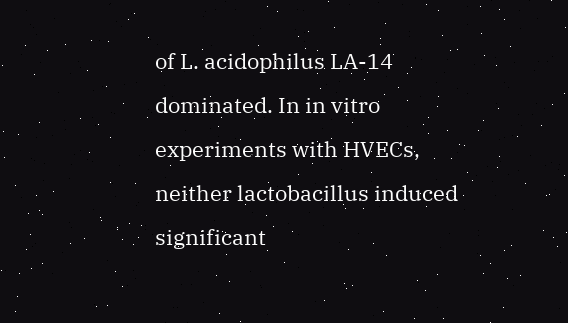of L. acidophilus LA-14 dominated. In in vitro experiments with HVECs, neither lactobacillus induced significant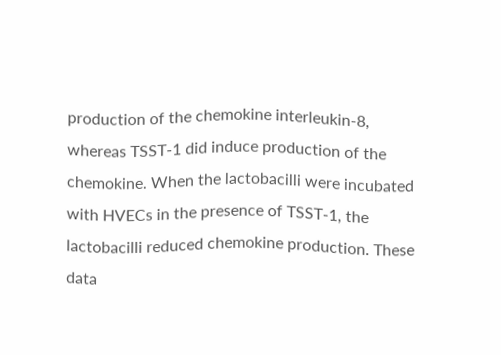production of the chemokine interleukin-8, whereas TSST-1 did induce production of the chemokine. When the lactobacilli were incubated with HVECs in the presence of TSST-1, the lactobacilli reduced chemokine production. These data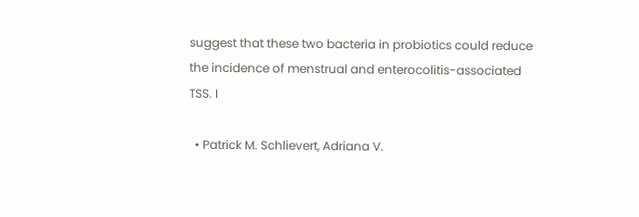suggest that these two bacteria in probiotics could reduce the incidence of menstrual and enterocolitis-associated TSS. I

  • Patrick M. Schlievert, Adriana V.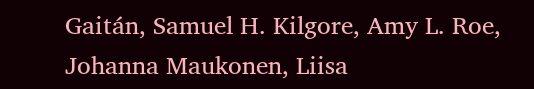Gaitán, Samuel H. Kilgore, Amy L. Roe, Johanna Maukonen, Liisa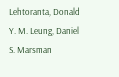Lehtoranta, Donald Y. M. Leung, Daniel S. Marsman